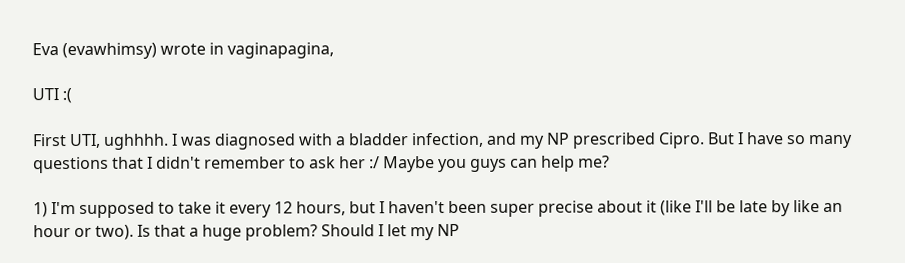Eva (evawhimsy) wrote in vaginapagina,

UTI :(

First UTI, ughhhh. I was diagnosed with a bladder infection, and my NP prescribed Cipro. But I have so many questions that I didn't remember to ask her :/ Maybe you guys can help me?

1) I'm supposed to take it every 12 hours, but I haven't been super precise about it (like I'll be late by like an hour or two). Is that a huge problem? Should I let my NP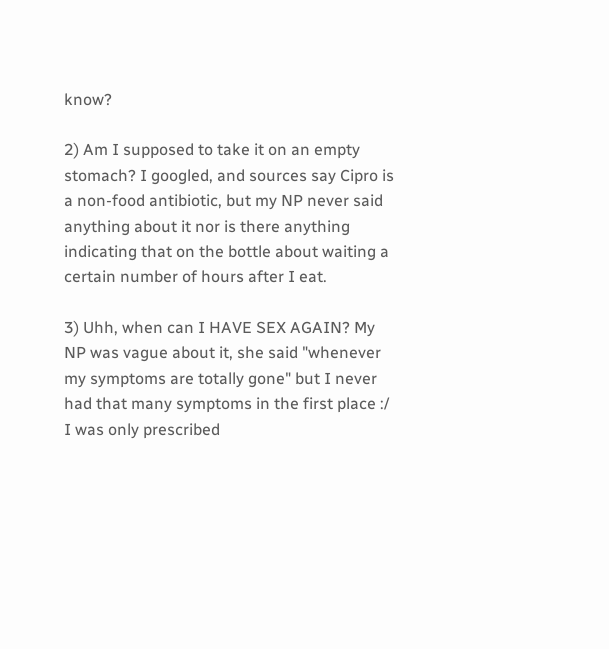know?

2) Am I supposed to take it on an empty stomach? I googled, and sources say Cipro is a non-food antibiotic, but my NP never said anything about it nor is there anything indicating that on the bottle about waiting a certain number of hours after I eat.

3) Uhh, when can I HAVE SEX AGAIN? My NP was vague about it, she said "whenever my symptoms are totally gone" but I never had that many symptoms in the first place :/ I was only prescribed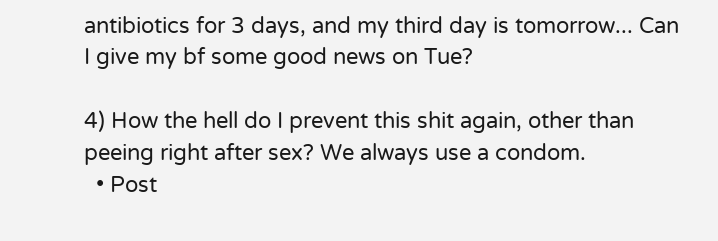antibiotics for 3 days, and my third day is tomorrow... Can I give my bf some good news on Tue?

4) How the hell do I prevent this shit again, other than peeing right after sex? We always use a condom.
  • Post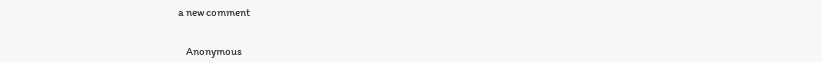a new comment


    Anonymous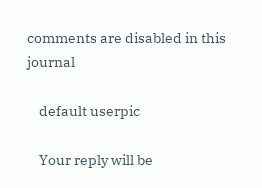comments are disabled in this journal

    default userpic

    Your reply will be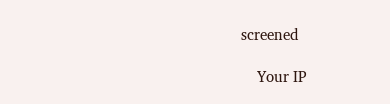screened

    Your IP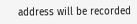address will be recorded